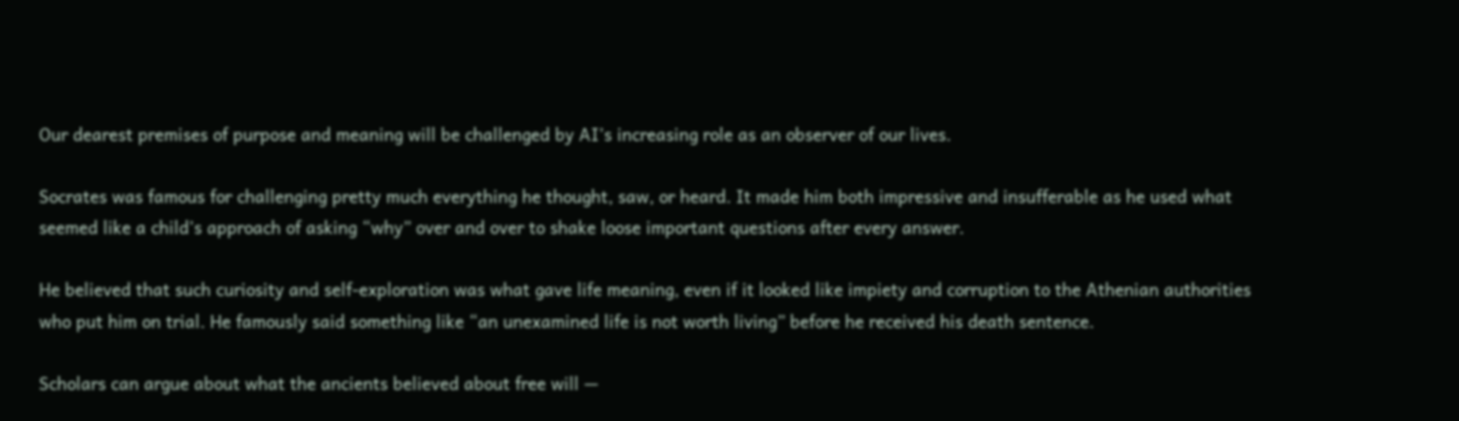Our dearest premises of purpose and meaning will be challenged by AI’s increasing role as an observer of our lives.

Socrates was famous for challenging pretty much everything he thought, saw, or heard. It made him both impressive and insufferable as he used what seemed like a child’s approach of asking “why” over and over to shake loose important questions after every answer.

He believed that such curiosity and self-exploration was what gave life meaning, even if it looked like impiety and corruption to the Athenian authorities who put him on trial. He famously said something like “an unexamined life is not worth living” before he received his death sentence.

Scholars can argue about what the ancients believed about free will —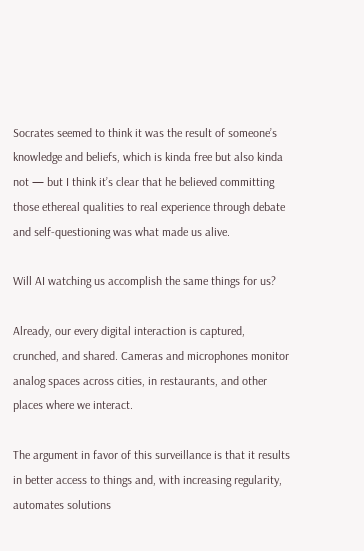Socrates seemed to think it was the result of someone’s knowledge and beliefs, which is kinda free but also kinda not — but I think it’s clear that he believed committing those ethereal qualities to real experience through debate and self-questioning was what made us alive.

Will AI watching us accomplish the same things for us?

Already, our every digital interaction is captured, crunched, and shared. Cameras and microphones monitor analog spaces across cities, in restaurants, and other places where we interact.

The argument in favor of this surveillance is that it results in better access to things and, with increasing regularity, automates solutions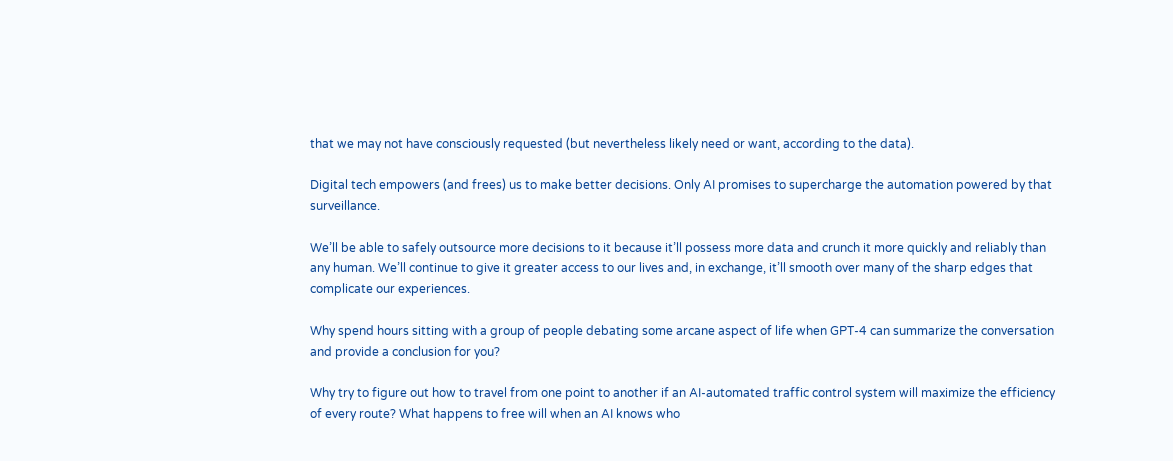that we may not have consciously requested (but nevertheless likely need or want, according to the data).

Digital tech empowers (and frees) us to make better decisions. Only AI promises to supercharge the automation powered by that surveillance.

We’ll be able to safely outsource more decisions to it because it’ll possess more data and crunch it more quickly and reliably than any human. We’ll continue to give it greater access to our lives and, in exchange, it’ll smooth over many of the sharp edges that complicate our experiences.

Why spend hours sitting with a group of people debating some arcane aspect of life when GPT-4 can summarize the conversation and provide a conclusion for you?

Why try to figure out how to travel from one point to another if an AI-automated traffic control system will maximize the efficiency of every route? What happens to free will when an AI knows who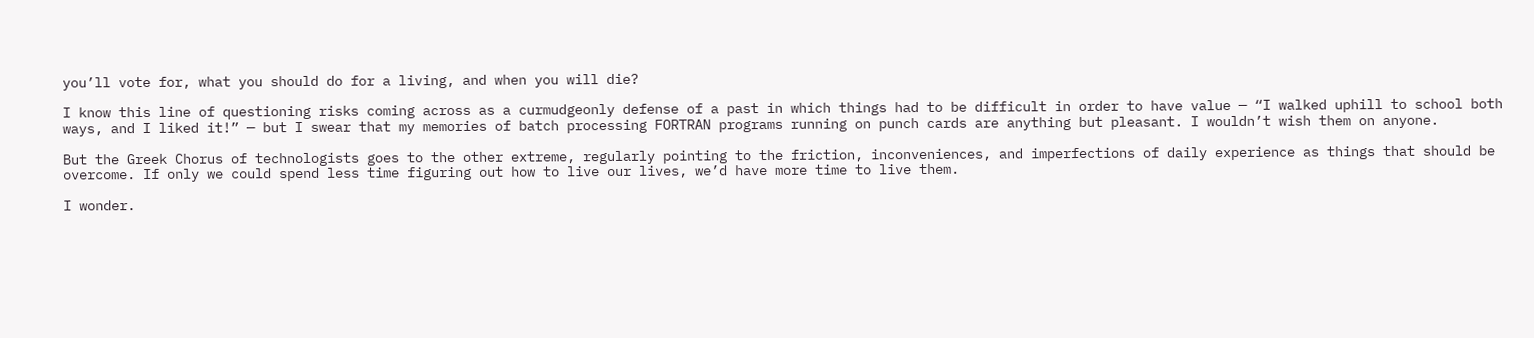you’ll vote for, what you should do for a living, and when you will die?

I know this line of questioning risks coming across as a curmudgeonly defense of a past in which things had to be difficult in order to have value — “I walked uphill to school both ways, and I liked it!” — but I swear that my memories of batch processing FORTRAN programs running on punch cards are anything but pleasant. I wouldn’t wish them on anyone.

But the Greek Chorus of technologists goes to the other extreme, regularly pointing to the friction, inconveniences, and imperfections of daily experience as things that should be overcome. If only we could spend less time figuring out how to live our lives, we’d have more time to live them.

I wonder.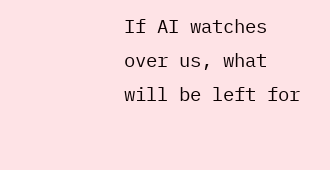If AI watches over us, what will be left for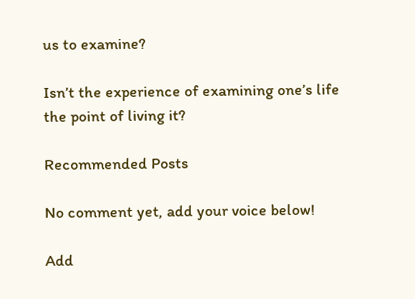us to examine?

Isn’t the experience of examining one’s life the point of living it?

Recommended Posts

No comment yet, add your voice below!

Add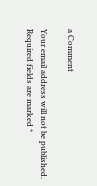a Comment

Your email address will not be published. Required fields are marked *